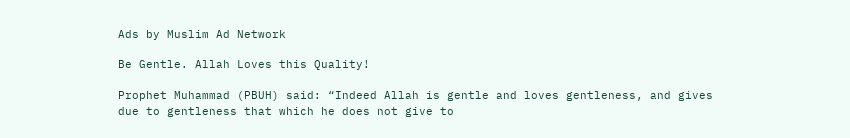Ads by Muslim Ad Network

Be Gentle. Allah Loves this Quality!

Prophet Muhammad (PBUH) said: “Indeed Allah is gentle and loves gentleness, and gives due to gentleness that which he does not give to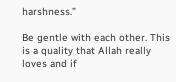harshness.”

Be gentle with each other. This is a quality that Allah really loves and if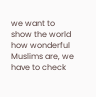we want to show the world how wonderful Muslims are, we have to check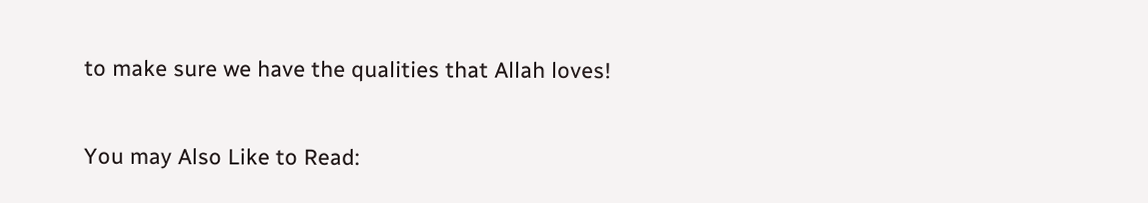to make sure we have the qualities that Allah loves!

You may Also Like to Read: